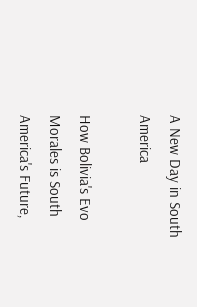A New Day in South America

How Bolivia's Evo Morales is South America's Future,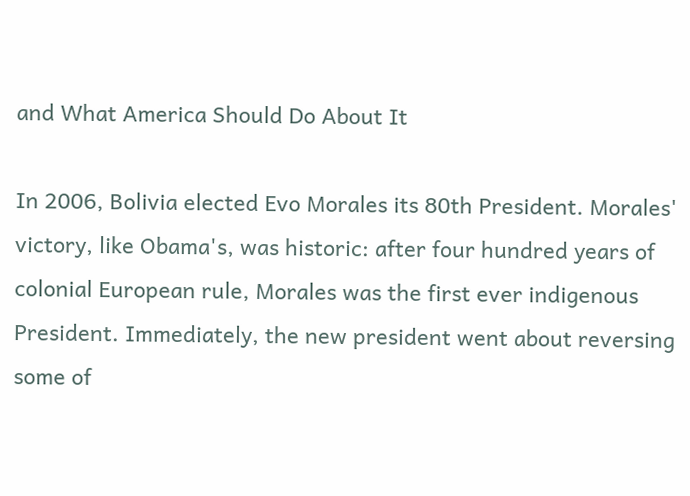and What America Should Do About It

In 2006, Bolivia elected Evo Morales its 80th President. Morales' victory, like Obama's, was historic: after four hundred years of colonial European rule, Morales was the first ever indigenous President. Immediately, the new president went about reversing some of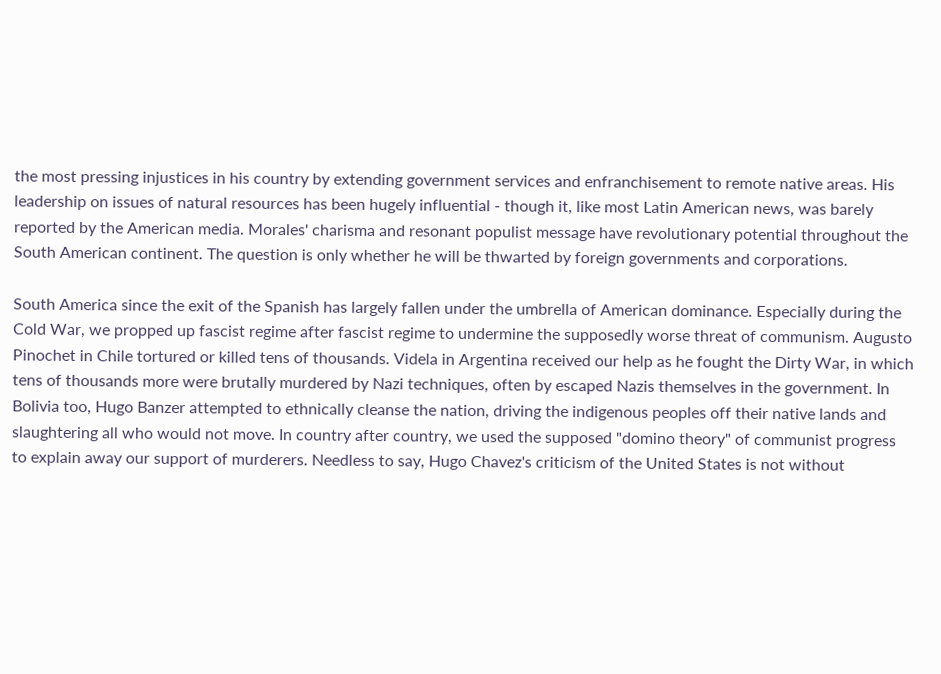the most pressing injustices in his country by extending government services and enfranchisement to remote native areas. His leadership on issues of natural resources has been hugely influential - though it, like most Latin American news, was barely reported by the American media. Morales' charisma and resonant populist message have revolutionary potential throughout the South American continent. The question is only whether he will be thwarted by foreign governments and corporations.

South America since the exit of the Spanish has largely fallen under the umbrella of American dominance. Especially during the Cold War, we propped up fascist regime after fascist regime to undermine the supposedly worse threat of communism. Augusto Pinochet in Chile tortured or killed tens of thousands. Videla in Argentina received our help as he fought the Dirty War, in which tens of thousands more were brutally murdered by Nazi techniques, often by escaped Nazis themselves in the government. In Bolivia too, Hugo Banzer attempted to ethnically cleanse the nation, driving the indigenous peoples off their native lands and slaughtering all who would not move. In country after country, we used the supposed "domino theory" of communist progress to explain away our support of murderers. Needless to say, Hugo Chavez's criticism of the United States is not without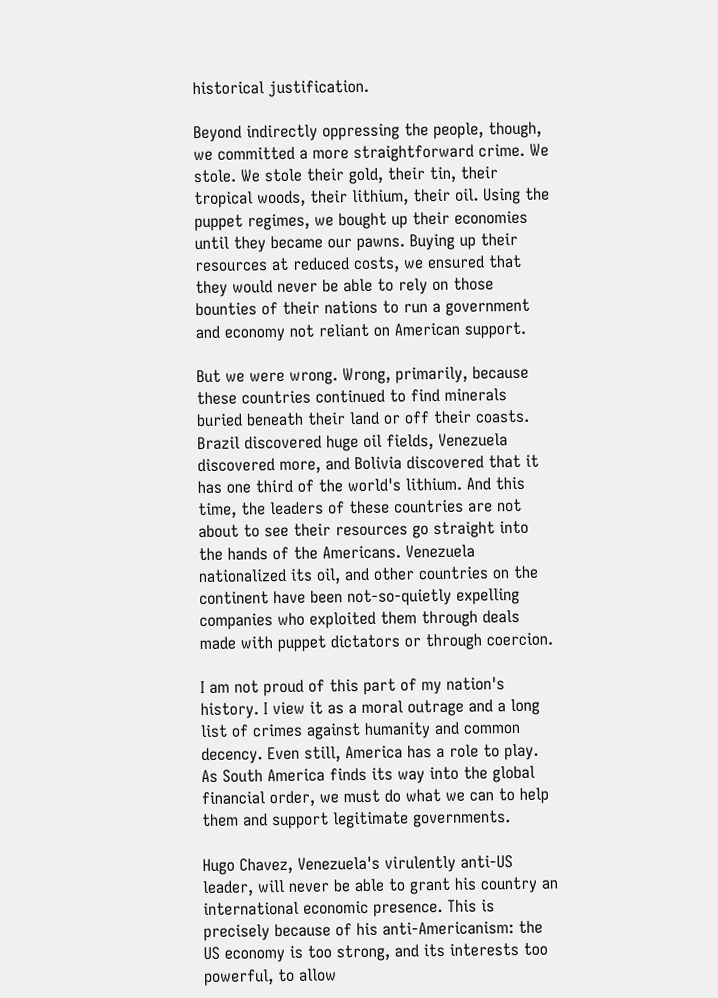historical justification.

Beyond indirectly oppressing the people, though, we committed a more straightforward crime. We stole. We stole their gold, their tin, their tropical woods, their lithium, their oil. Using the puppet regimes, we bought up their economies until they became our pawns. Buying up their resources at reduced costs, we ensured that they would never be able to rely on those bounties of their nations to run a government and economy not reliant on American support.

But we were wrong. Wrong, primarily, because these countries continued to find minerals buried beneath their land or off their coasts. Brazil discovered huge oil fields, Venezuela discovered more, and Bolivia discovered that it has one third of the world's lithium. And this time, the leaders of these countries are not about to see their resources go straight into the hands of the Americans. Venezuela nationalized its oil, and other countries on the continent have been not-so-quietly expelling companies who exploited them through deals made with puppet dictators or through coercion.

I am not proud of this part of my nation's history. I view it as a moral outrage and a long list of crimes against humanity and common decency. Even still, America has a role to play. As South America finds its way into the global financial order, we must do what we can to help them and support legitimate governments.

Hugo Chavez, Venezuela's virulently anti-US leader, will never be able to grant his country an international economic presence. This is precisely because of his anti-Americanism: the US economy is too strong, and its interests too powerful, to allow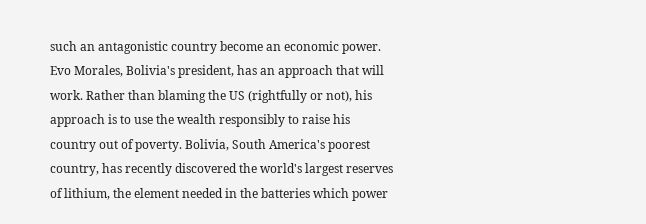such an antagonistic country become an economic power. Evo Morales, Bolivia's president, has an approach that will work. Rather than blaming the US (rightfully or not), his approach is to use the wealth responsibly to raise his country out of poverty. Bolivia, South America's poorest country, has recently discovered the world's largest reserves of lithium, the element needed in the batteries which power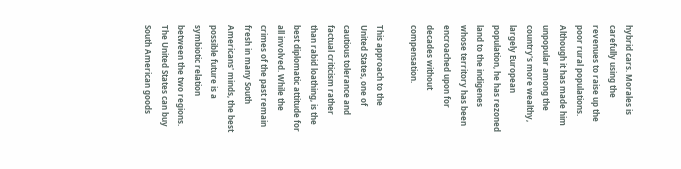hybrid cars. Morales is carefully using the revenues to raise up the poor rural populations. Although it has made him unpopular among the country's more wealthy, largely European population, he has rezoned land to the indigenes whose territory has been encroached upon for decades without compensation.

This approach to the United States, one of cautious tolerance and factual criticism rather than rabid loathing, is the best diplomatic attitude for all involved. While the crimes of the past remain fresh in many South Americans' minds, the best possible future is a symbiotic relation between the two regions. The United States can buy South American goods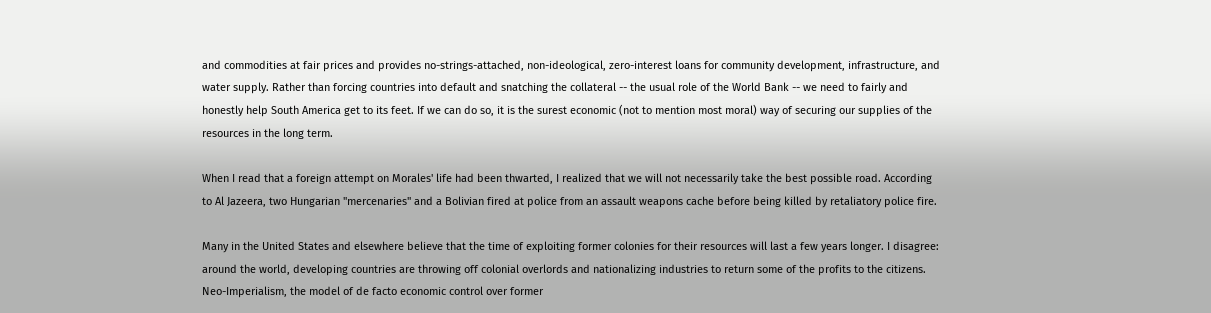and commodities at fair prices and provides no-strings-attached, non-ideological, zero-interest loans for community development, infrastructure, and water supply. Rather than forcing countries into default and snatching the collateral -- the usual role of the World Bank -- we need to fairly and honestly help South America get to its feet. If we can do so, it is the surest economic (not to mention most moral) way of securing our supplies of the resources in the long term.

When I read that a foreign attempt on Morales' life had been thwarted, I realized that we will not necessarily take the best possible road. According to Al Jazeera, two Hungarian "mercenaries" and a Bolivian fired at police from an assault weapons cache before being killed by retaliatory police fire.

Many in the United States and elsewhere believe that the time of exploiting former colonies for their resources will last a few years longer. I disagree: around the world, developing countries are throwing off colonial overlords and nationalizing industries to return some of the profits to the citizens. Neo-Imperialism, the model of de facto economic control over former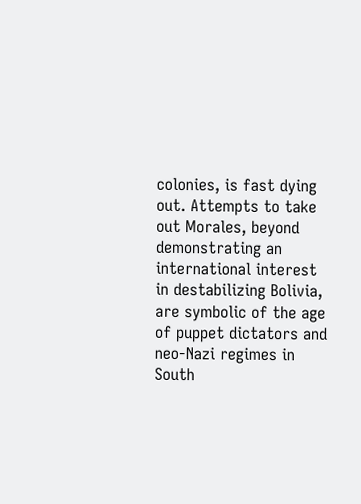colonies, is fast dying out. Attempts to take out Morales, beyond demonstrating an international interest in destabilizing Bolivia, are symbolic of the age of puppet dictators and neo-Nazi regimes in South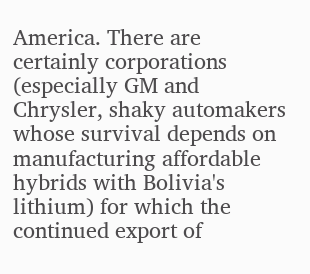America. There are certainly corporations (especially GM and Chrysler, shaky automakers whose survival depends on manufacturing affordable hybrids with Bolivia's lithium) for which the continued export of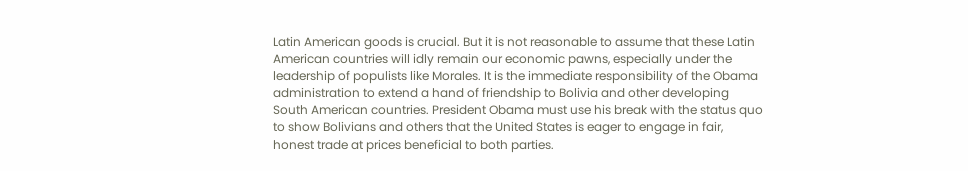Latin American goods is crucial. But it is not reasonable to assume that these Latin American countries will idly remain our economic pawns, especially under the leadership of populists like Morales. It is the immediate responsibility of the Obama administration to extend a hand of friendship to Bolivia and other developing South American countries. President Obama must use his break with the status quo to show Bolivians and others that the United States is eager to engage in fair, honest trade at prices beneficial to both parties.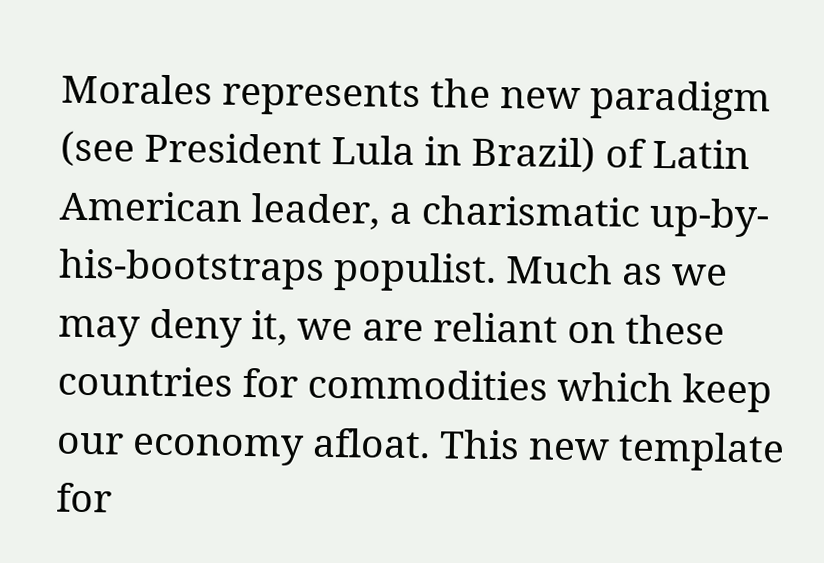Morales represents the new paradigm (see President Lula in Brazil) of Latin American leader, a charismatic up-by-his-bootstraps populist. Much as we may deny it, we are reliant on these countries for commodities which keep our economy afloat. This new template for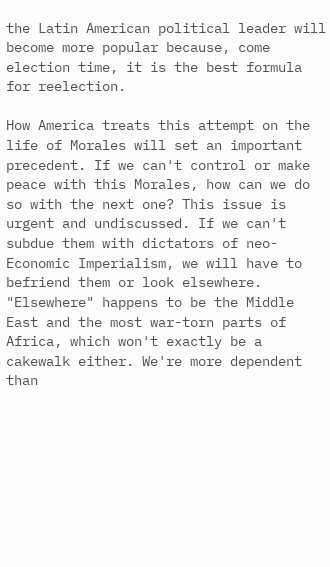the Latin American political leader will become more popular because, come election time, it is the best formula for reelection.

How America treats this attempt on the life of Morales will set an important precedent. If we can't control or make peace with this Morales, how can we do so with the next one? This issue is urgent and undiscussed. If we can't subdue them with dictators of neo-Economic Imperialism, we will have to befriend them or look elsewhere. "Elsewhere" happens to be the Middle East and the most war-torn parts of Africa, which won't exactly be a cakewalk either. We're more dependent than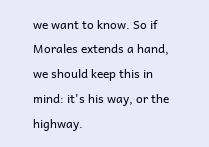we want to know. So if Morales extends a hand, we should keep this in mind: it's his way, or the highway.